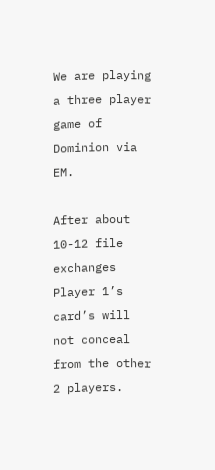We are playing a three player game of Dominion via EM.

After about 10-12 file exchanges Player 1’s card’s will not conceal from the other 2 players.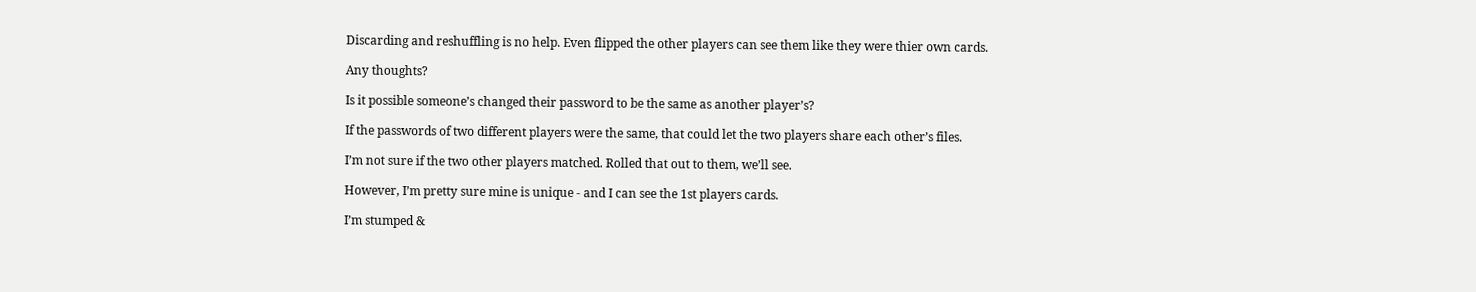Discarding and reshuffling is no help. Even flipped the other players can see them like they were thier own cards.

Any thoughts?

Is it possible someone’s changed their password to be the same as another player’s?

If the passwords of two different players were the same, that could let the two players share each other’s files.

I’m not sure if the two other players matched. Rolled that out to them, we’ll see.

However, I’m pretty sure mine is unique - and I can see the 1st players cards.

I’m stumped &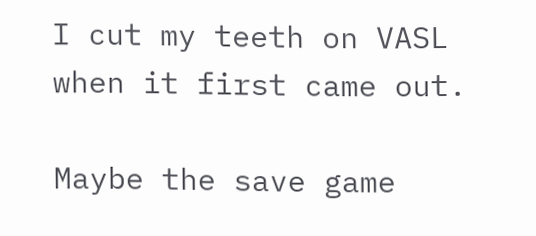I cut my teeth on VASL when it first came out.

Maybe the save game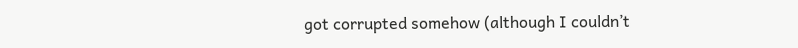got corrupted somehow (although I couldn’t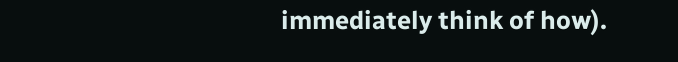immediately think of how).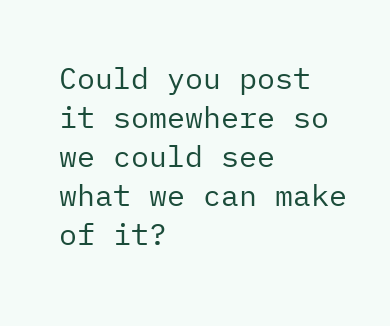Could you post it somewhere so we could see what we can make of it?